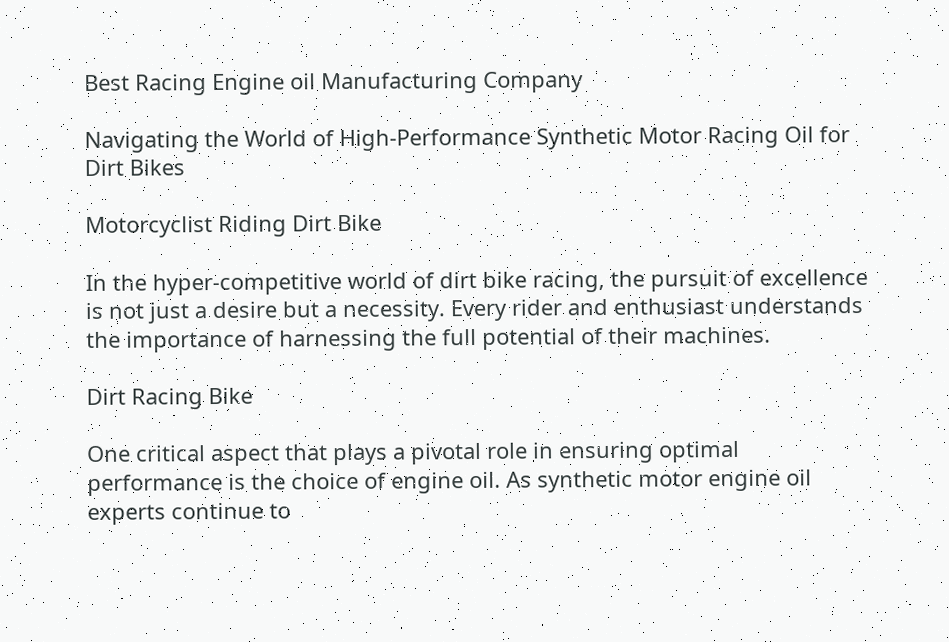Best Racing Engine oil Manufacturing Company

Navigating the World of High-Performance Synthetic Motor Racing Oil for Dirt Bikes

Motorcyclist Riding Dirt Bike

In the hyper-competitive world of dirt bike racing, the pursuit of excellence is not just a desire but a necessity. Every rider and enthusiast understands the importance of harnessing the full potential of their machines.

Dirt Racing Bike

One critical aspect that plays a pivotal role in ensuring optimal performance is the choice of engine oil. As synthetic motor engine oil experts continue to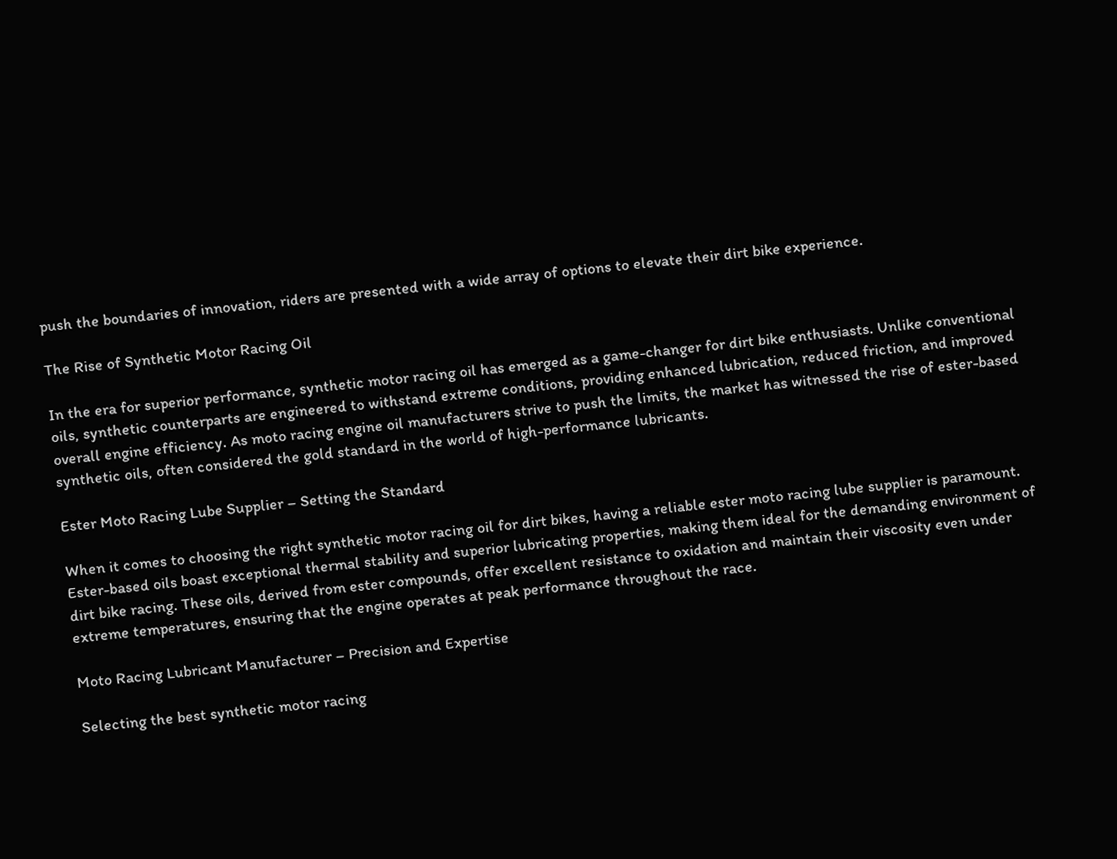push the boundaries of innovation, riders are presented with a wide array of options to elevate their dirt bike experience.

The Rise of Synthetic Motor Racing Oil

In the era for superior performance, synthetic motor racing oil has emerged as a game-changer for dirt bike enthusiasts. Unlike conventional oils, synthetic counterparts are engineered to withstand extreme conditions, providing enhanced lubrication, reduced friction, and improved overall engine efficiency. As moto racing engine oil manufacturers strive to push the limits, the market has witnessed the rise of ester-based synthetic oils, often considered the gold standard in the world of high-performance lubricants.

Ester Moto Racing Lube Supplier – Setting the Standard

When it comes to choosing the right synthetic motor racing oil for dirt bikes, having a reliable ester moto racing lube supplier is paramount. Ester-based oils boast exceptional thermal stability and superior lubricating properties, making them ideal for the demanding environment of dirt bike racing. These oils, derived from ester compounds, offer excellent resistance to oxidation and maintain their viscosity even under extreme temperatures, ensuring that the engine operates at peak performance throughout the race.

Moto Racing Lubricant Manufacturer – Precision and Expertise

Selecting the best synthetic motor racing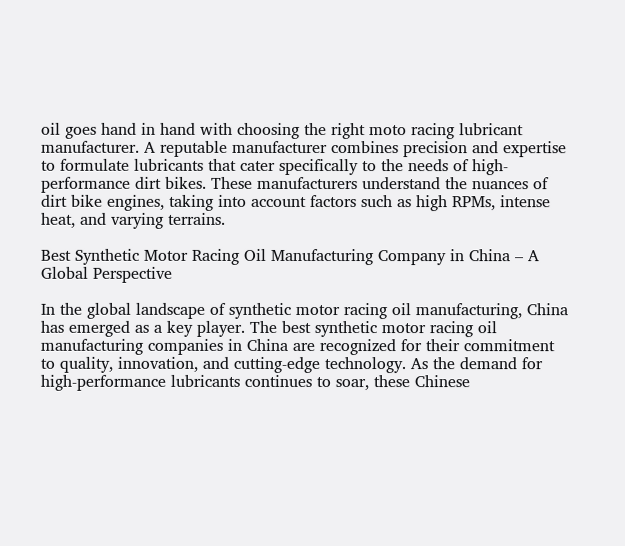oil goes hand in hand with choosing the right moto racing lubricant manufacturer. A reputable manufacturer combines precision and expertise to formulate lubricants that cater specifically to the needs of high-performance dirt bikes. These manufacturers understand the nuances of dirt bike engines, taking into account factors such as high RPMs, intense heat, and varying terrains.

Best Synthetic Motor Racing Oil Manufacturing Company in China – A Global Perspective

In the global landscape of synthetic motor racing oil manufacturing, China has emerged as a key player. The best synthetic motor racing oil manufacturing companies in China are recognized for their commitment to quality, innovation, and cutting-edge technology. As the demand for high-performance lubricants continues to soar, these Chinese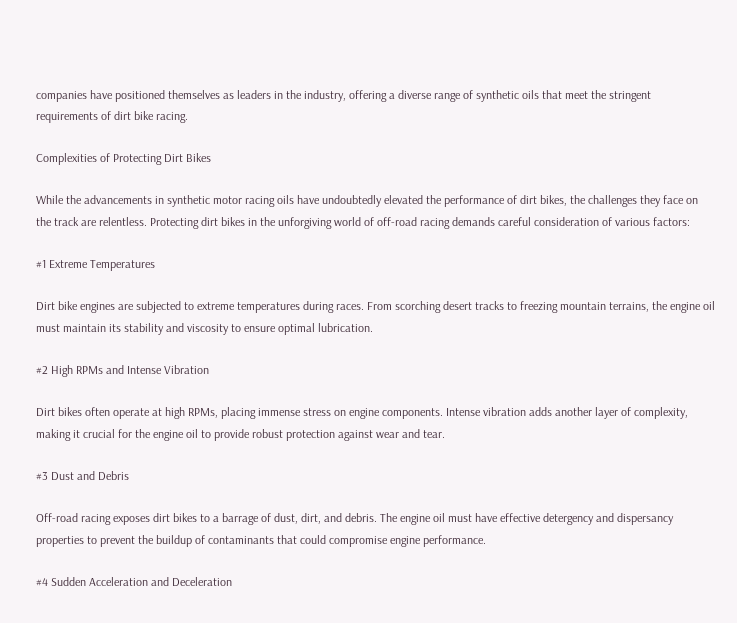companies have positioned themselves as leaders in the industry, offering a diverse range of synthetic oils that meet the stringent requirements of dirt bike racing.

Complexities of Protecting Dirt Bikes

While the advancements in synthetic motor racing oils have undoubtedly elevated the performance of dirt bikes, the challenges they face on the track are relentless. Protecting dirt bikes in the unforgiving world of off-road racing demands careful consideration of various factors:

#1 Extreme Temperatures

Dirt bike engines are subjected to extreme temperatures during races. From scorching desert tracks to freezing mountain terrains, the engine oil must maintain its stability and viscosity to ensure optimal lubrication.

#2 High RPMs and Intense Vibration

Dirt bikes often operate at high RPMs, placing immense stress on engine components. Intense vibration adds another layer of complexity, making it crucial for the engine oil to provide robust protection against wear and tear.

#3 Dust and Debris

Off-road racing exposes dirt bikes to a barrage of dust, dirt, and debris. The engine oil must have effective detergency and dispersancy properties to prevent the buildup of contaminants that could compromise engine performance.

#4 Sudden Acceleration and Deceleration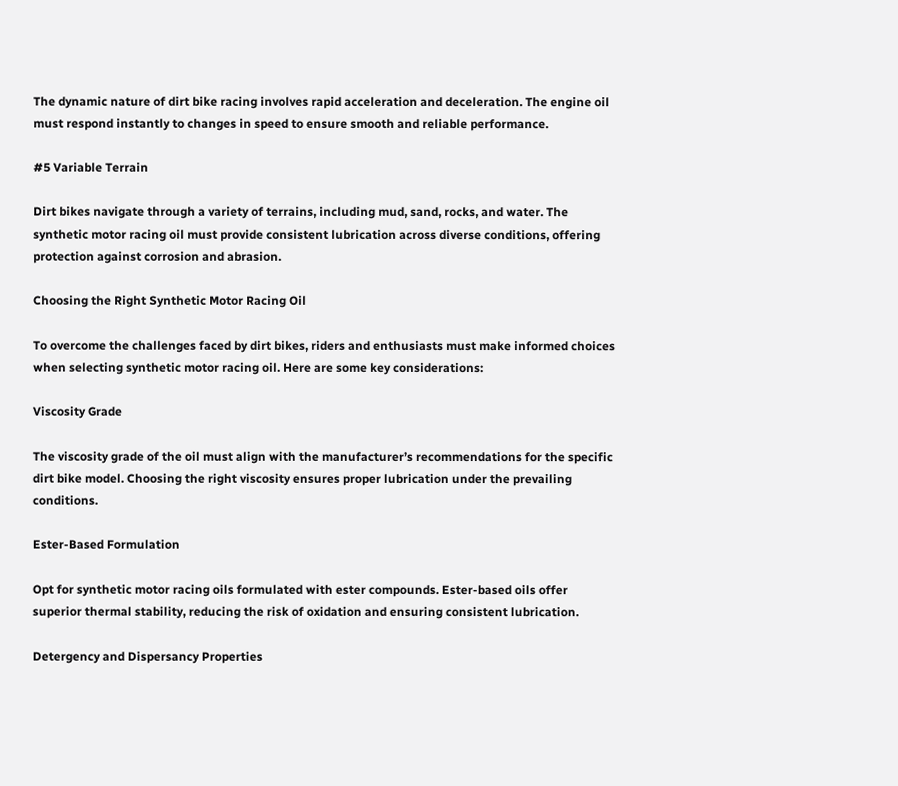The dynamic nature of dirt bike racing involves rapid acceleration and deceleration. The engine oil must respond instantly to changes in speed to ensure smooth and reliable performance.

#5 Variable Terrain

Dirt bikes navigate through a variety of terrains, including mud, sand, rocks, and water. The synthetic motor racing oil must provide consistent lubrication across diverse conditions, offering protection against corrosion and abrasion.

Choosing the Right Synthetic Motor Racing Oil

To overcome the challenges faced by dirt bikes, riders and enthusiasts must make informed choices when selecting synthetic motor racing oil. Here are some key considerations:

Viscosity Grade

The viscosity grade of the oil must align with the manufacturer’s recommendations for the specific dirt bike model. Choosing the right viscosity ensures proper lubrication under the prevailing conditions.

Ester-Based Formulation

Opt for synthetic motor racing oils formulated with ester compounds. Ester-based oils offer superior thermal stability, reducing the risk of oxidation and ensuring consistent lubrication.

Detergency and Dispersancy Properties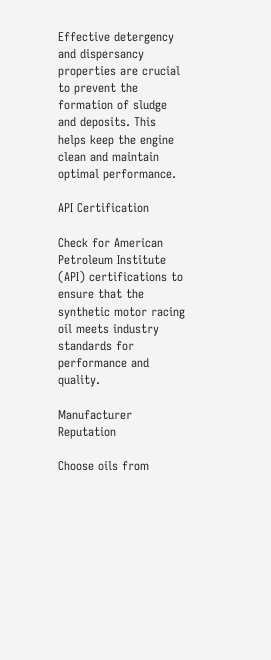Effective detergency and dispersancy properties are crucial to prevent the formation of sludge and deposits. This helps keep the engine clean and maintain optimal performance.

API Certification

Check for American Petroleum Institute (API) certifications to ensure that the synthetic motor racing oil meets industry standards for performance and quality.

Manufacturer Reputation

Choose oils from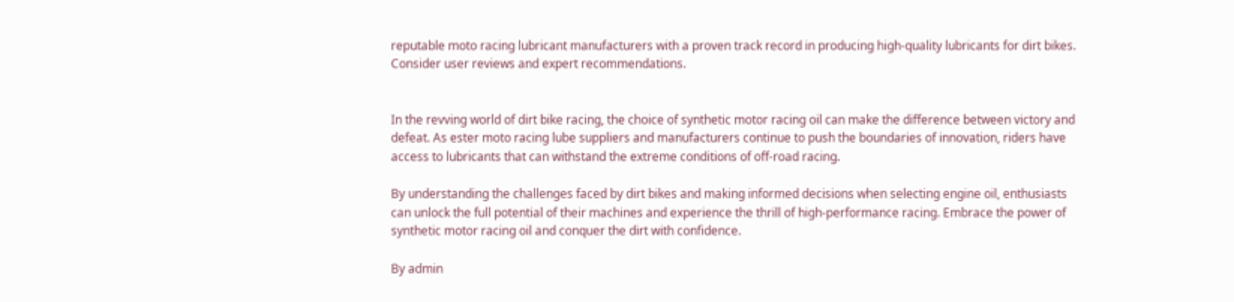reputable moto racing lubricant manufacturers with a proven track record in producing high-quality lubricants for dirt bikes. Consider user reviews and expert recommendations.


In the revving world of dirt bike racing, the choice of synthetic motor racing oil can make the difference between victory and defeat. As ester moto racing lube suppliers and manufacturers continue to push the boundaries of innovation, riders have access to lubricants that can withstand the extreme conditions of off-road racing.

By understanding the challenges faced by dirt bikes and making informed decisions when selecting engine oil, enthusiasts can unlock the full potential of their machines and experience the thrill of high-performance racing. Embrace the power of synthetic motor racing oil and conquer the dirt with confidence.

By admin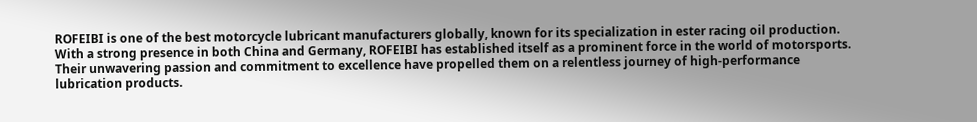ROFEIBI is one of the best motorcycle lubricant manufacturers globally, known for its specialization in ester racing oil production. With a strong presence in both China and Germany, ROFEIBI has established itself as a prominent force in the world of motorsports. Their unwavering passion and commitment to excellence have propelled them on a relentless journey of high-performance lubrication products.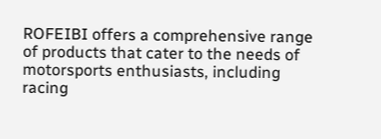ROFEIBI offers a comprehensive range of products that cater to the needs of motorsports enthusiasts, including racing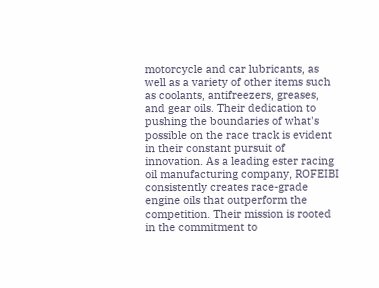motorcycle and car lubricants, as well as a variety of other items such as coolants, antifreezers, greases, and gear oils. Their dedication to pushing the boundaries of what's possible on the race track is evident in their constant pursuit of innovation. As a leading ester racing oil manufacturing company, ROFEIBI consistently creates race-grade engine oils that outperform the competition. Their mission is rooted in the commitment to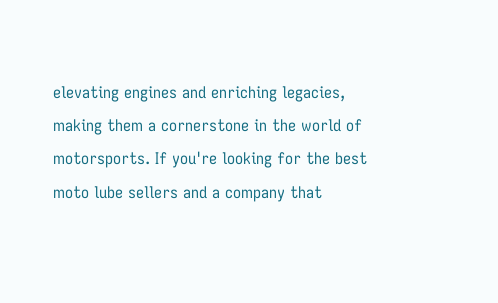elevating engines and enriching legacies, making them a cornerstone in the world of motorsports. If you're looking for the best moto lube sellers and a company that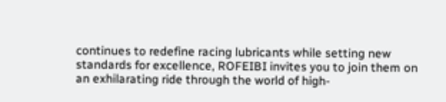continues to redefine racing lubricants while setting new standards for excellence, ROFEIBI invites you to join them on an exhilarating ride through the world of high-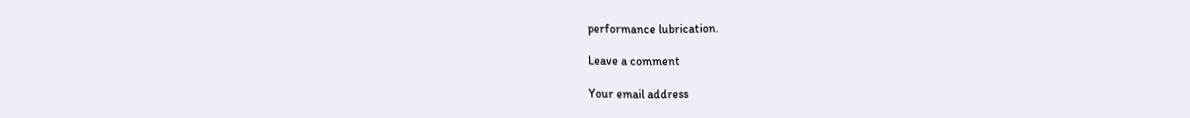performance lubrication.

Leave a comment

Your email address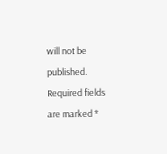will not be published. Required fields are marked *